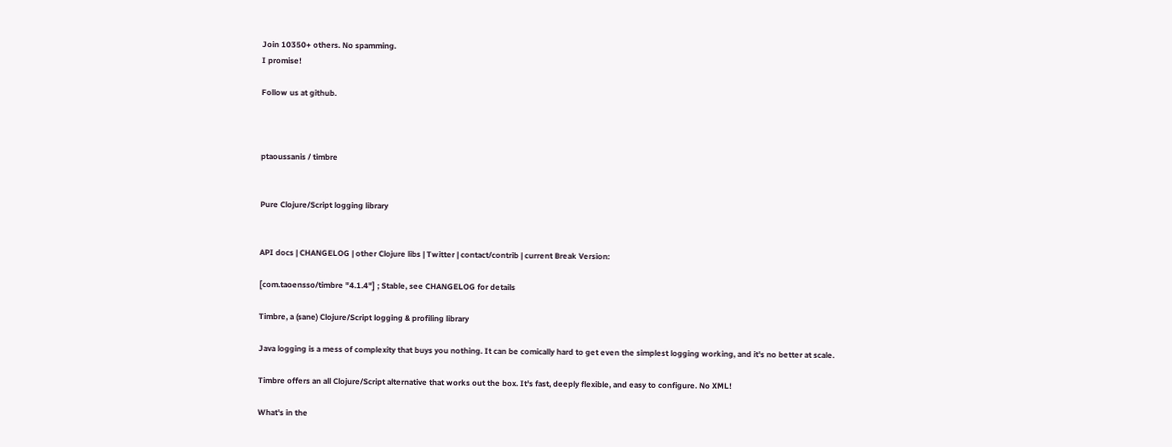Join 10350+ others. No spamming.
I promise!

Follow us at github.



ptaoussanis / timbre


Pure Clojure/Script logging library


API docs | CHANGELOG | other Clojure libs | Twitter | contact/contrib | current Break Version:

[com.taoensso/timbre "4.1.4"] ; Stable, see CHANGELOG for details

Timbre, a (sane) Clojure/Script logging & profiling library

Java logging is a mess of complexity that buys you nothing. It can be comically hard to get even the simplest logging working, and it's no better at scale.

Timbre offers an all Clojure/Script alternative that works out the box. It's fast, deeply flexible, and easy to configure. No XML!

What's in the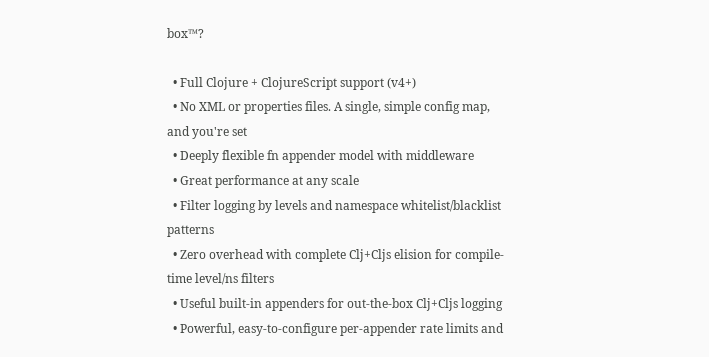box™?

  • Full Clojure + ClojureScript support (v4+)
  • No XML or properties files. A single, simple config map, and you're set
  • Deeply flexible fn appender model with middleware
  • Great performance at any scale
  • Filter logging by levels and namespace whitelist/blacklist patterns
  • Zero overhead with complete Clj+Cljs elision for compile-time level/ns filters
  • Useful built-in appenders for out-the-box Clj+Cljs logging
  • Powerful, easy-to-configure per-appender rate limits and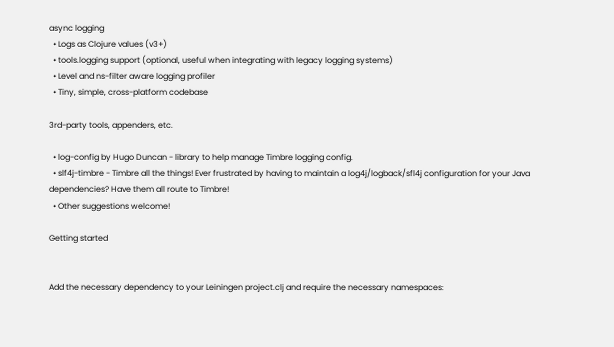async logging
  • Logs as Clojure values (v3+)
  • tools.logging support (optional, useful when integrating with legacy logging systems)
  • Level and ns-filter aware logging profiler
  • Tiny, simple, cross-platform codebase

3rd-party tools, appenders, etc.

  • log-config by Hugo Duncan - library to help manage Timbre logging config.
  • slf4j-timbre - Timbre all the things! Ever frustrated by having to maintain a log4j/logback/sfl4j configuration for your Java dependencies? Have them all route to Timbre!
  • Other suggestions welcome!

Getting started


Add the necessary dependency to your Leiningen project.clj and require the necessary namespaces: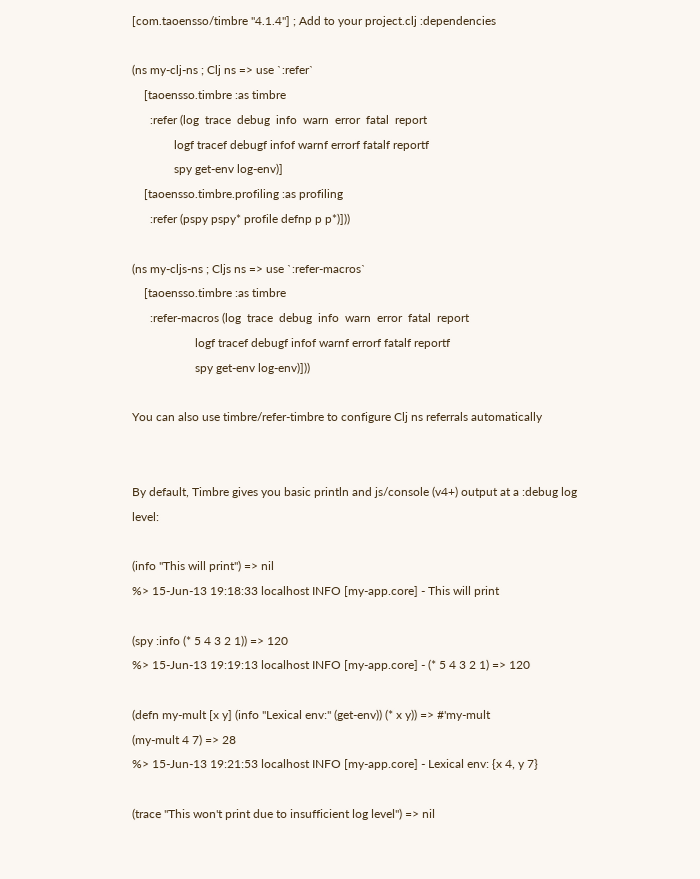[com.taoensso/timbre "4.1.4"] ; Add to your project.clj :dependencies

(ns my-clj-ns ; Clj ns => use `:refer`
    [taoensso.timbre :as timbre
      :refer (log  trace  debug  info  warn  error  fatal  report
              logf tracef debugf infof warnf errorf fatalf reportf
              spy get-env log-env)]
    [taoensso.timbre.profiling :as profiling
      :refer (pspy pspy* profile defnp p p*)]))

(ns my-cljs-ns ; Cljs ns => use `:refer-macros`
    [taoensso.timbre :as timbre
      :refer-macros (log  trace  debug  info  warn  error  fatal  report
                     logf tracef debugf infof warnf errorf fatalf reportf
                     spy get-env log-env)]))

You can also use timbre/refer-timbre to configure Clj ns referrals automatically


By default, Timbre gives you basic println and js/console (v4+) output at a :debug log level:

(info "This will print") => nil
%> 15-Jun-13 19:18:33 localhost INFO [my-app.core] - This will print

(spy :info (* 5 4 3 2 1)) => 120
%> 15-Jun-13 19:19:13 localhost INFO [my-app.core] - (* 5 4 3 2 1) => 120

(defn my-mult [x y] (info "Lexical env:" (get-env)) (* x y)) => #'my-mult
(my-mult 4 7) => 28
%> 15-Jun-13 19:21:53 localhost INFO [my-app.core] - Lexical env: {x 4, y 7}

(trace "This won't print due to insufficient log level") => nil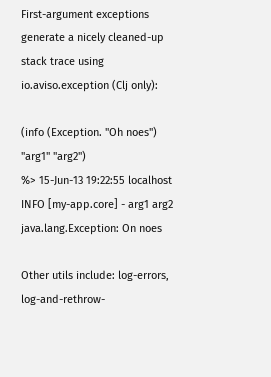First-argument exceptions generate a nicely cleaned-up stack trace using io.aviso.exception (Clj only):

(info (Exception. "Oh noes") "arg1" "arg2")
%> 15-Jun-13 19:22:55 localhost INFO [my-app.core] - arg1 arg2
java.lang.Exception: On noes

Other utils include: log-errors, log-and-rethrow-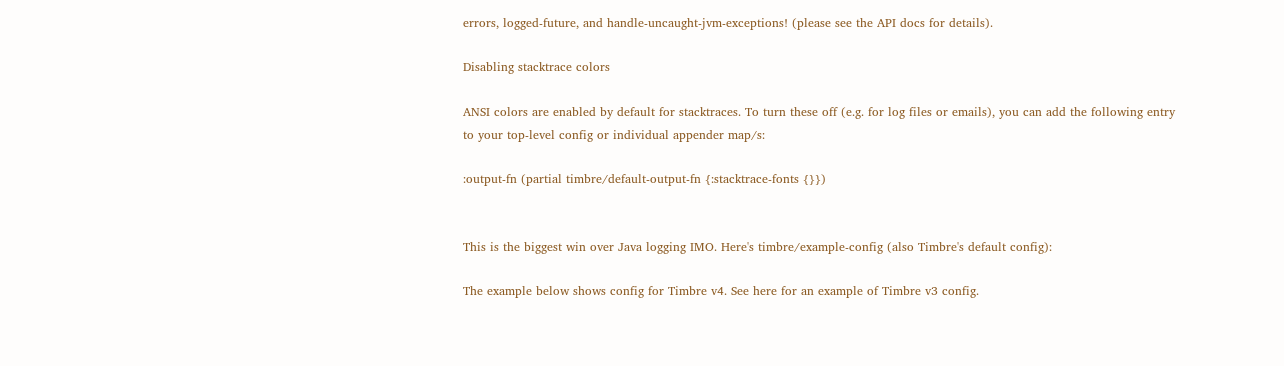errors, logged-future, and handle-uncaught-jvm-exceptions! (please see the API docs for details).

Disabling stacktrace colors

ANSI colors are enabled by default for stacktraces. To turn these off (e.g. for log files or emails), you can add the following entry to your top-level config or individual appender map/s:

:output-fn (partial timbre/default-output-fn {:stacktrace-fonts {}})


This is the biggest win over Java logging IMO. Here's timbre/example-config (also Timbre's default config):

The example below shows config for Timbre v4. See here for an example of Timbre v3 config.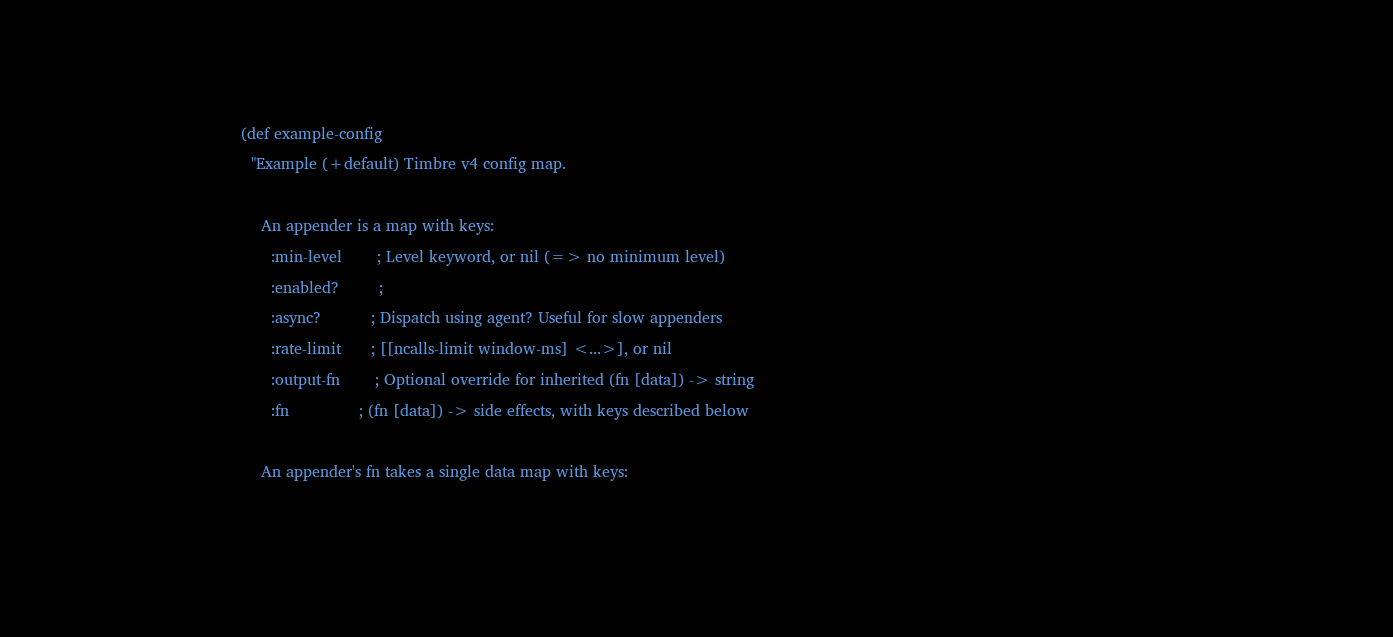(def example-config
  "Example (+default) Timbre v4 config map.

    An appender is a map with keys:
      :min-level       ; Level keyword, or nil (=> no minimum level)
      :enabled?        ;
      :async?          ; Dispatch using agent? Useful for slow appenders
      :rate-limit      ; [[ncalls-limit window-ms] <...>], or nil
      :output-fn       ; Optional override for inherited (fn [data]) -> string
      :fn              ; (fn [data]) -> side effects, with keys described below

    An appender's fn takes a single data map with keys: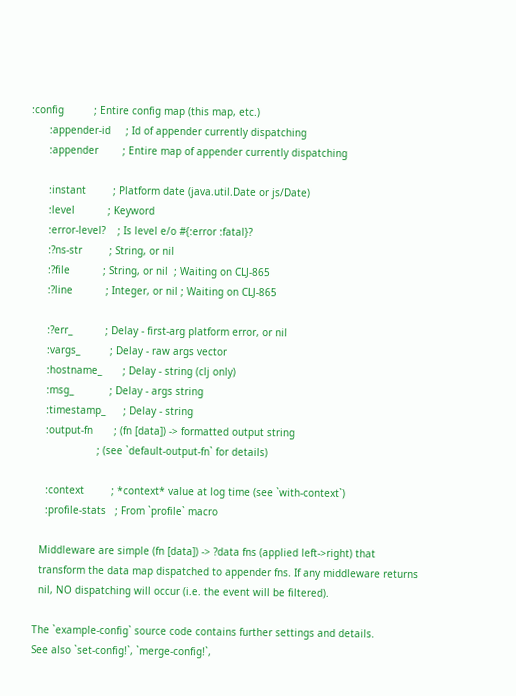:config          ; Entire config map (this map, etc.)
      :appender-id     ; Id of appender currently dispatching
      :appender        ; Entire map of appender currently dispatching

      :instant         ; Platform date (java.util.Date or js/Date)
      :level           ; Keyword
      :error-level?    ; Is level e/o #{:error :fatal}?
      :?ns-str         ; String, or nil
      :?file           ; String, or nil  ; Waiting on CLJ-865
      :?line           ; Integer, or nil ; Waiting on CLJ-865

      :?err_           ; Delay - first-arg platform error, or nil
      :vargs_          ; Delay - raw args vector
      :hostname_       ; Delay - string (clj only)
      :msg_            ; Delay - args string
      :timestamp_      ; Delay - string
      :output-fn       ; (fn [data]) -> formatted output string
                       ; (see `default-output-fn` for details)

      :context         ; *context* value at log time (see `with-context`)
      :profile-stats   ; From `profile` macro

    Middleware are simple (fn [data]) -> ?data fns (applied left->right) that
    transform the data map dispatched to appender fns. If any middleware returns
    nil, NO dispatching will occur (i.e. the event will be filtered).

  The `example-config` source code contains further settings and details.
  See also `set-config!`, `merge-config!`,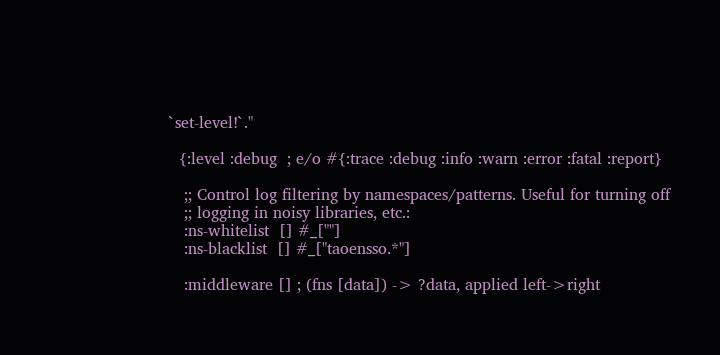`set-level!`."

  {:level :debug  ; e/o #{:trace :debug :info :warn :error :fatal :report}

   ;; Control log filtering by namespaces/patterns. Useful for turning off
   ;; logging in noisy libraries, etc.:
   :ns-whitelist  [] #_[""]
   :ns-blacklist  [] #_["taoensso.*"]

   :middleware [] ; (fns [data]) -> ?data, applied left->right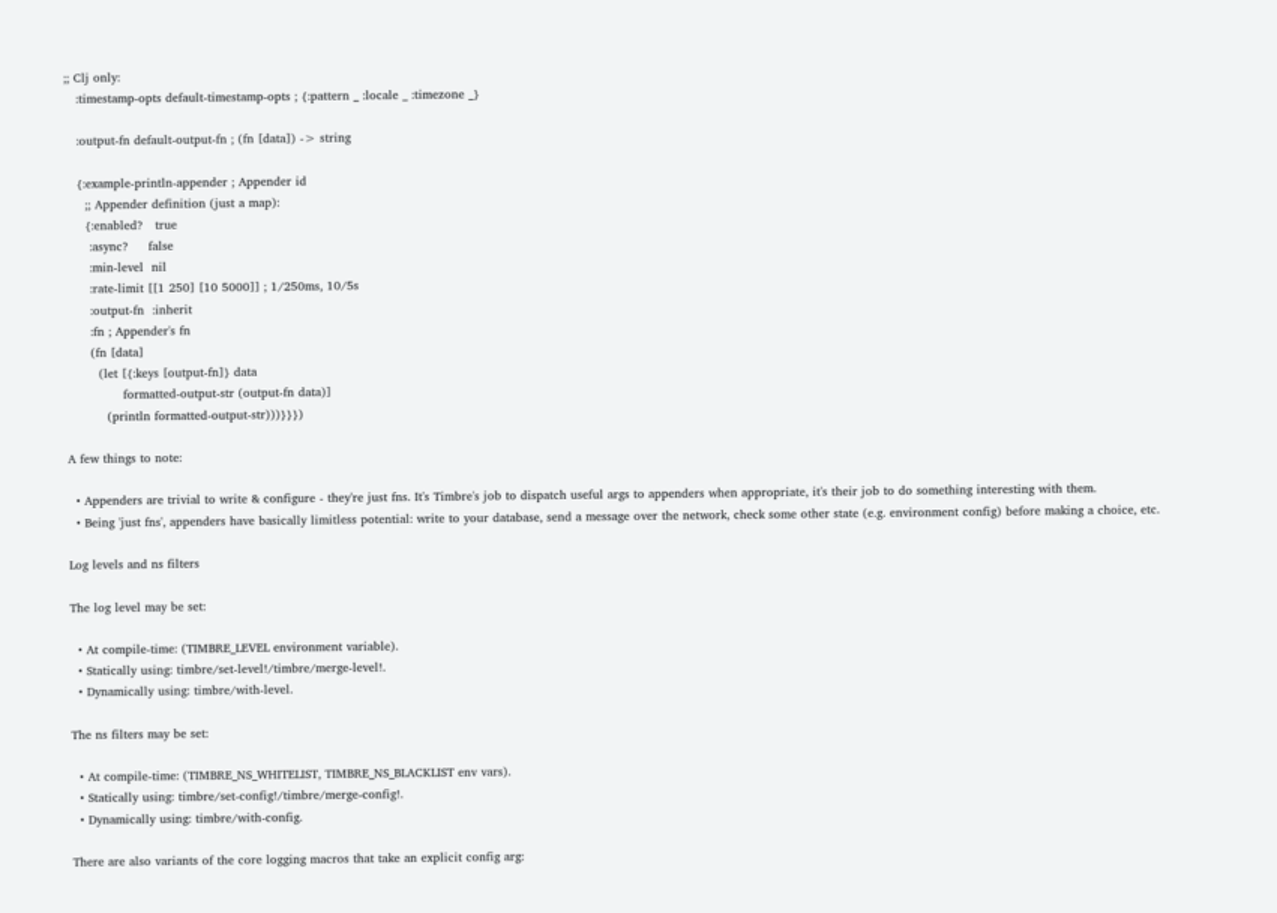;; Clj only:
   :timestamp-opts default-timestamp-opts ; {:pattern _ :locale _ :timezone _}

   :output-fn default-output-fn ; (fn [data]) -> string

   {:example-println-appender ; Appender id
     ;; Appender definition (just a map):
     {:enabled?   true
      :async?     false
      :min-level  nil
      :rate-limit [[1 250] [10 5000]] ; 1/250ms, 10/5s
      :output-fn  :inherit
      :fn ; Appender's fn
      (fn [data]
        (let [{:keys [output-fn]} data
              formatted-output-str (output-fn data)]
          (println formatted-output-str)))}}})

A few things to note:

  • Appenders are trivial to write & configure - they're just fns. It's Timbre's job to dispatch useful args to appenders when appropriate, it's their job to do something interesting with them.
  • Being 'just fns', appenders have basically limitless potential: write to your database, send a message over the network, check some other state (e.g. environment config) before making a choice, etc.

Log levels and ns filters

The log level may be set:

  • At compile-time: (TIMBRE_LEVEL environment variable).
  • Statically using: timbre/set-level!/timbre/merge-level!.
  • Dynamically using: timbre/with-level.

The ns filters may be set:

  • At compile-time: (TIMBRE_NS_WHITELIST, TIMBRE_NS_BLACKLIST env vars).
  • Statically using: timbre/set-config!/timbre/merge-config!.
  • Dynamically using: timbre/with-config.

There are also variants of the core logging macros that take an explicit config arg: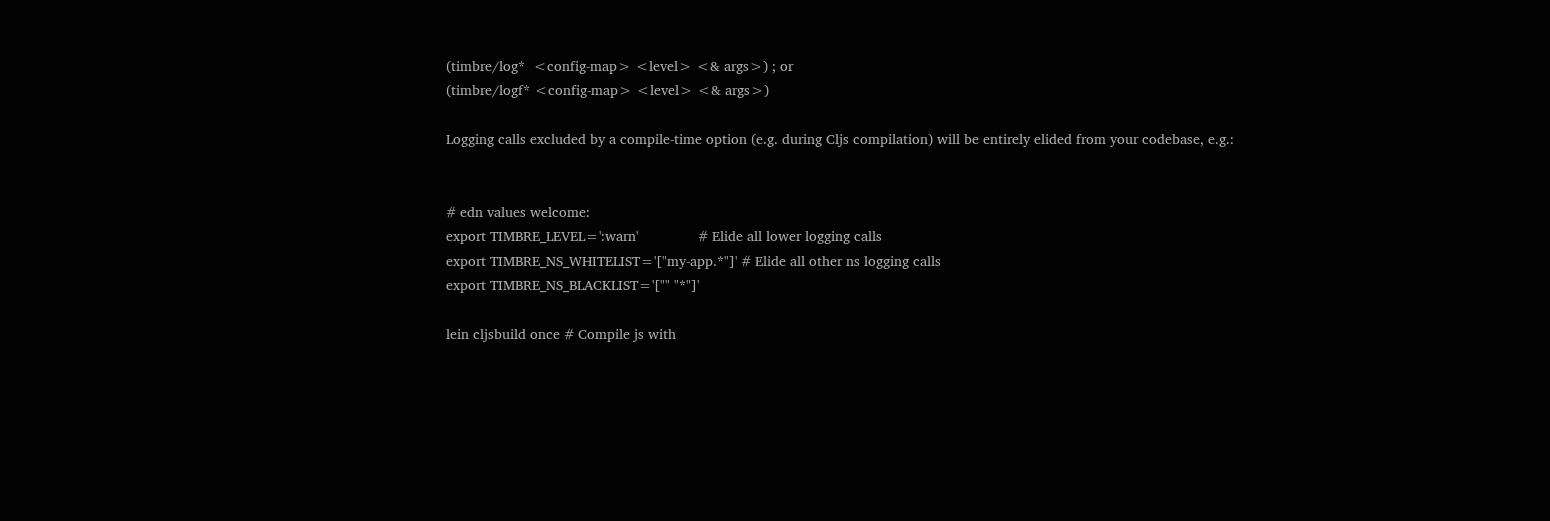(timbre/log*  <config-map> <level> <& args>) ; or
(timbre/logf* <config-map> <level> <& args>)

Logging calls excluded by a compile-time option (e.g. during Cljs compilation) will be entirely elided from your codebase, e.g.:


# edn values welcome:
export TIMBRE_LEVEL=':warn'               # Elide all lower logging calls
export TIMBRE_NS_WHITELIST='["my-app.*"]' # Elide all other ns logging calls
export TIMBRE_NS_BLACKLIST='["" "*"]'

lein cljsbuild once # Compile js with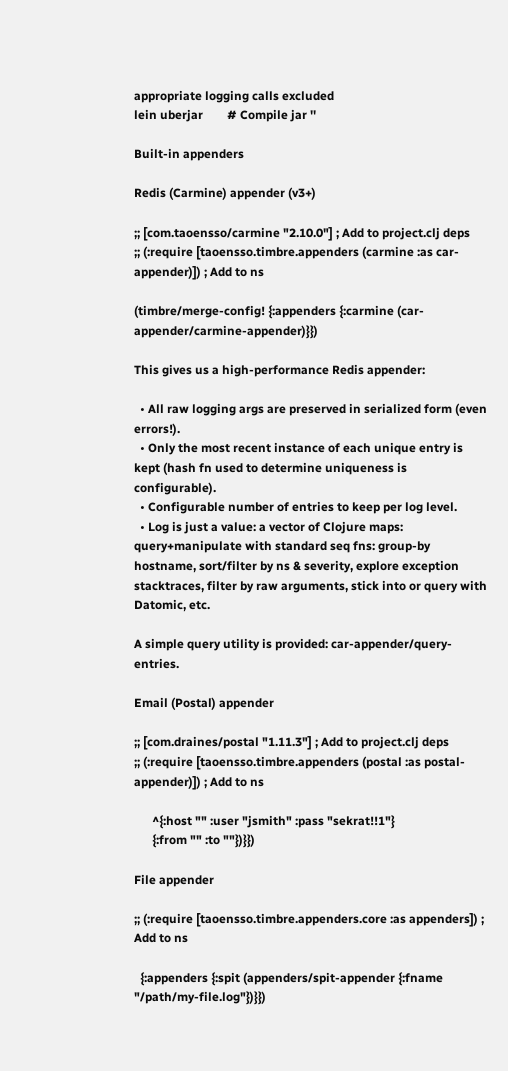appropriate logging calls excluded
lein uberjar        # Compile jar ''

Built-in appenders

Redis (Carmine) appender (v3+)

;; [com.taoensso/carmine "2.10.0"] ; Add to project.clj deps
;; (:require [taoensso.timbre.appenders (carmine :as car-appender)]) ; Add to ns

(timbre/merge-config! {:appenders {:carmine (car-appender/carmine-appender)}})

This gives us a high-performance Redis appender:

  • All raw logging args are preserved in serialized form (even errors!).
  • Only the most recent instance of each unique entry is kept (hash fn used to determine uniqueness is configurable).
  • Configurable number of entries to keep per log level.
  • Log is just a value: a vector of Clojure maps: query+manipulate with standard seq fns: group-by hostname, sort/filter by ns & severity, explore exception stacktraces, filter by raw arguments, stick into or query with Datomic, etc.

A simple query utility is provided: car-appender/query-entries.

Email (Postal) appender

;; [com.draines/postal "1.11.3"] ; Add to project.clj deps
;; (:require [taoensso.timbre.appenders (postal :as postal-appender)]) ; Add to ns

      ^{:host "" :user "jsmith" :pass "sekrat!!1"}
      {:from "" :to ""})}})

File appender

;; (:require [taoensso.timbre.appenders.core :as appenders]) ; Add to ns

  {:appenders {:spit (appenders/spit-appender {:fname "/path/my-file.log"})}})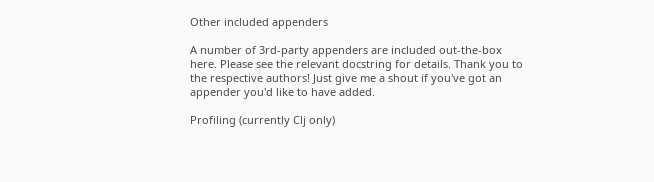Other included appenders

A number of 3rd-party appenders are included out-the-box here. Please see the relevant docstring for details. Thank you to the respective authors! Just give me a shout if you've got an appender you'd like to have added.

Profiling (currently Clj only)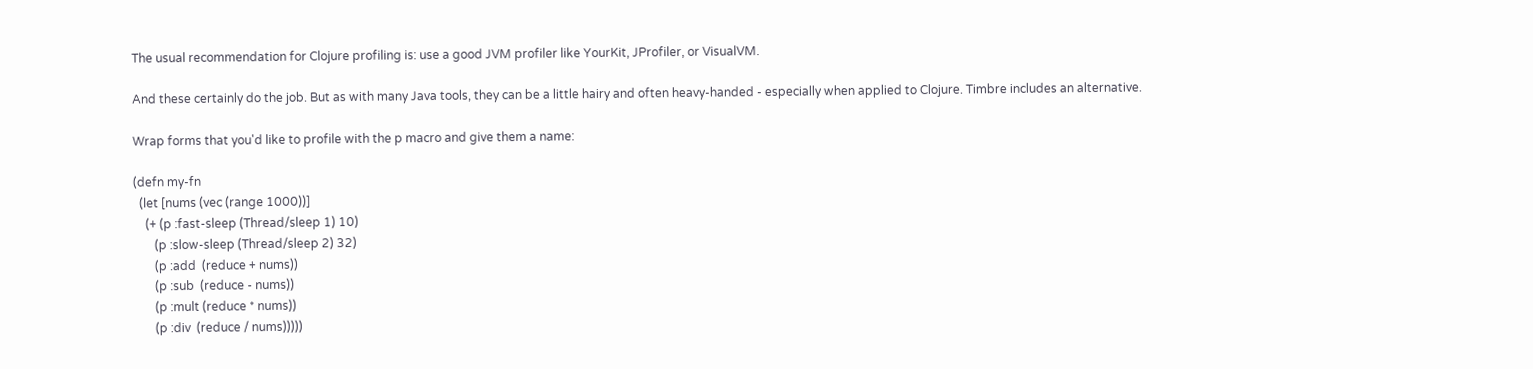The usual recommendation for Clojure profiling is: use a good JVM profiler like YourKit, JProfiler, or VisualVM.

And these certainly do the job. But as with many Java tools, they can be a little hairy and often heavy-handed - especially when applied to Clojure. Timbre includes an alternative.

Wrap forms that you'd like to profile with the p macro and give them a name:

(defn my-fn
  (let [nums (vec (range 1000))]
    (+ (p :fast-sleep (Thread/sleep 1) 10)
       (p :slow-sleep (Thread/sleep 2) 32)
       (p :add  (reduce + nums))
       (p :sub  (reduce - nums))
       (p :mult (reduce * nums))
       (p :div  (reduce / nums)))))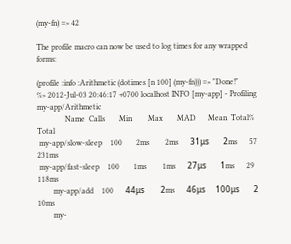(my-fn) => 42

The profile macro can now be used to log times for any wrapped forms:

(profile :info :Arithmetic (dotimes [n 100] (my-fn))) => "Done!"
%> 2012-Jul-03 20:46:17 +0700 localhost INFO [my-app] - Profiling my-app/Arithmetic
              Name  Calls       Min        Max       MAD      Mean  Total% Total
 my-app/slow-sleep    100       2ms        2ms      31μs       2ms      57 231ms
 my-app/fast-sleep    100       1ms        1ms      27μs       1ms      29 118ms
        my-app/add    100      44μs        2ms      46μs     100μs       2 10ms
        my-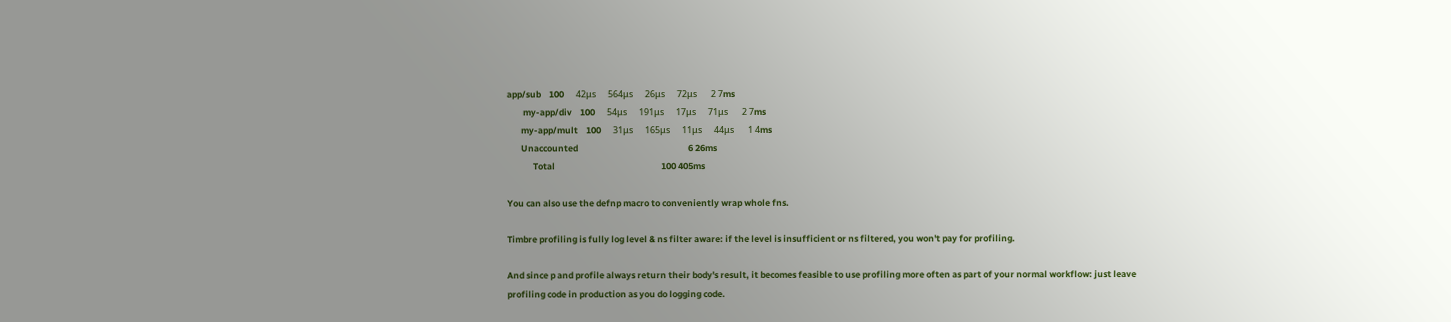app/sub    100      42μs      564μs      26μs      72μs       2 7ms
        my-app/div    100      54μs      191μs      17μs      71μs       2 7ms
       my-app/mult    100      31μs      165μs      11μs      44μs       1 4ms
       Unaccounted                                                       6 26ms
             Total                                                     100 405ms

You can also use the defnp macro to conveniently wrap whole fns.

Timbre profiling is fully log level & ns filter aware: if the level is insufficient or ns filtered, you won't pay for profiling.

And since p and profile always return their body's result, it becomes feasible to use profiling more often as part of your normal workflow: just leave profiling code in production as you do logging code.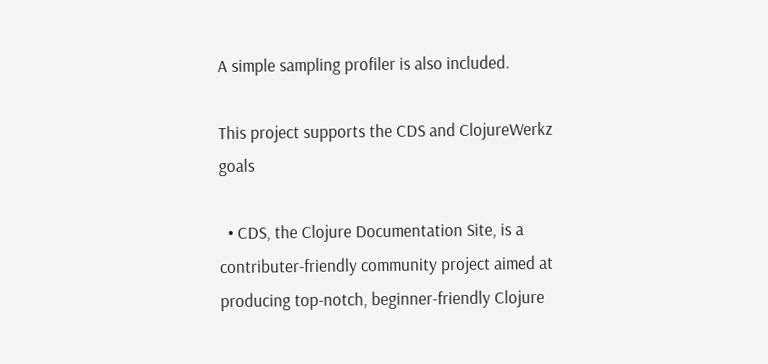A simple sampling profiler is also included.

This project supports the CDS and ClojureWerkz goals

  • CDS, the Clojure Documentation Site, is a contributer-friendly community project aimed at producing top-notch, beginner-friendly Clojure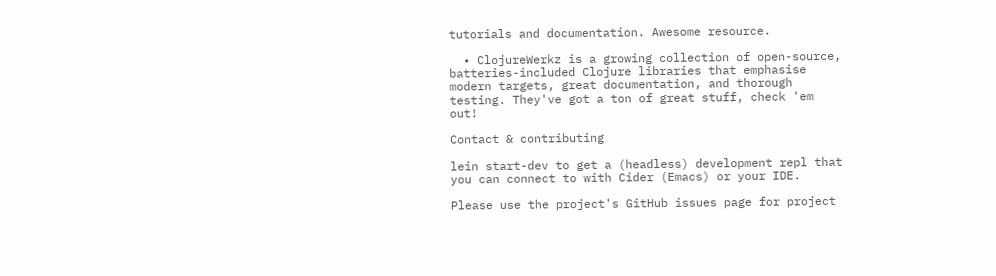tutorials and documentation. Awesome resource.

  • ClojureWerkz is a growing collection of open-source, batteries-included Clojure libraries that emphasise modern targets, great documentation, and thorough testing. They've got a ton of great stuff, check 'em out!

Contact & contributing

lein start-dev to get a (headless) development repl that you can connect to with Cider (Emacs) or your IDE.

Please use the project's GitHub issues page for project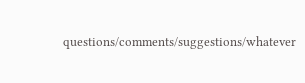questions/comments/suggestions/whatever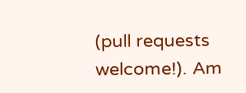(pull requests welcome!). Am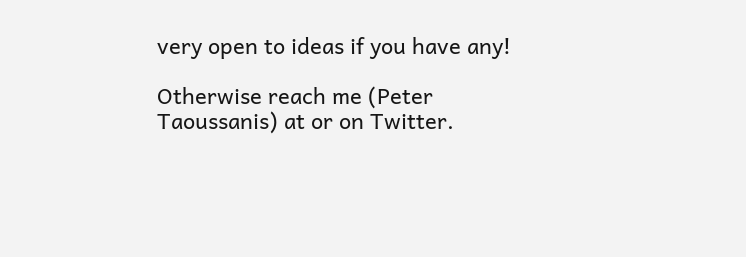very open to ideas if you have any!

Otherwise reach me (Peter Taoussanis) at or on Twitter.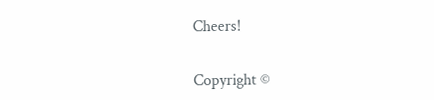Cheers!


Copyright ©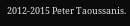2012-2015 Peter Taoussanis.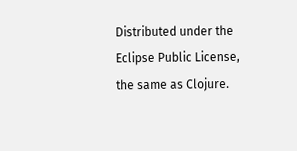Distributed under the Eclipse Public License, the same as Clojure.